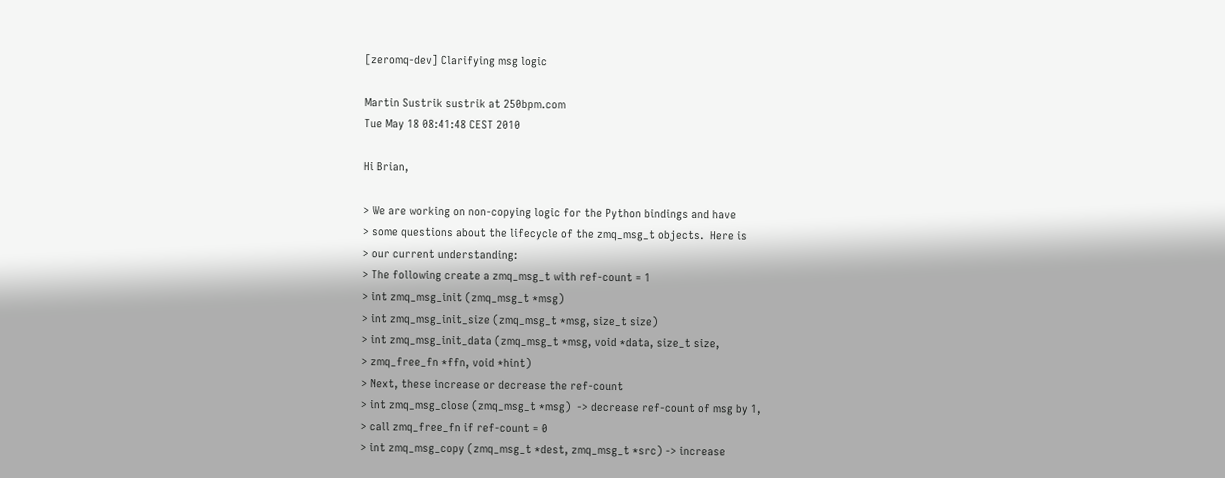[zeromq-dev] Clarifying msg logic

Martin Sustrik sustrik at 250bpm.com
Tue May 18 08:41:48 CEST 2010

Hi Brian,

> We are working on non-copying logic for the Python bindings and have
> some questions about the lifecycle of the zmq_msg_t objects.  Here is
> our current understanding:
> The following create a zmq_msg_t with ref-count = 1
> int zmq_msg_init (zmq_msg_t *msg)
> int zmq_msg_init_size (zmq_msg_t *msg, size_t size)
> int zmq_msg_init_data (zmq_msg_t *msg, void *data, size_t size,
> zmq_free_fn *ffn, void *hint)
> Next, these increase or decrease the ref-count
> int zmq_msg_close (zmq_msg_t *msg)  -> decrease ref-count of msg by 1,
> call zmq_free_fn if ref-count = 0
> int zmq_msg_copy (zmq_msg_t *dest, zmq_msg_t *src) -> increase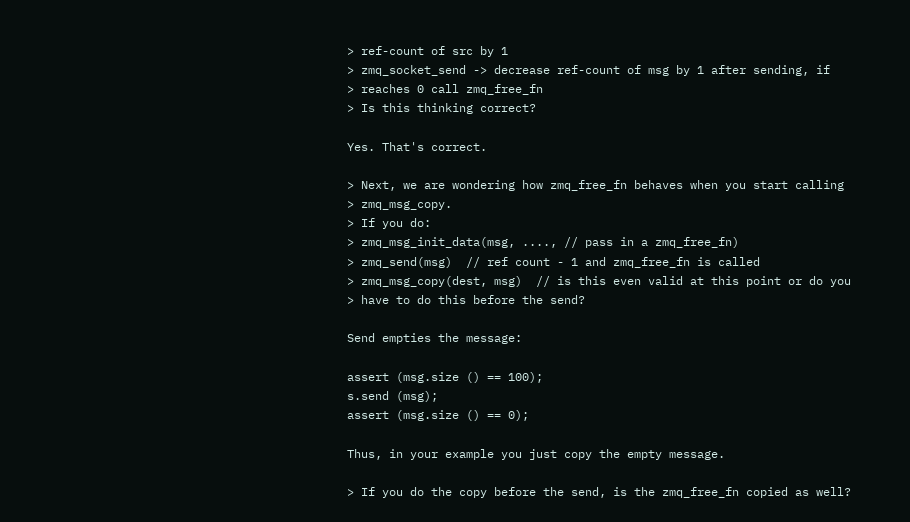> ref-count of src by 1
> zmq_socket_send -> decrease ref-count of msg by 1 after sending, if
> reaches 0 call zmq_free_fn
> Is this thinking correct?

Yes. That's correct.

> Next, we are wondering how zmq_free_fn behaves when you start calling
> zmq_msg_copy.
> If you do:
> zmq_msg_init_data(msg, ...., // pass in a zmq_free_fn)
> zmq_send(msg)  // ref count - 1 and zmq_free_fn is called
> zmq_msg_copy(dest, msg)  // is this even valid at this point or do you
> have to do this before the send?

Send empties the message:

assert (msg.size () == 100);
s.send (msg);
assert (msg.size () == 0);

Thus, in your example you just copy the empty message.

> If you do the copy before the send, is the zmq_free_fn copied as well?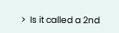>  Is it called a 2nd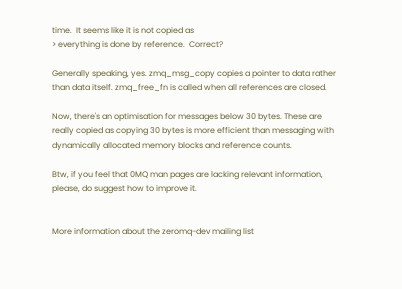time.  It seems like it is not copied as
> everything is done by reference.  Correct?

Generally speaking, yes. zmq_msg_copy copies a pointer to data rather
than data itself. zmq_free_fn is called when all references are closed.

Now, there's an optimisation for messages below 30 bytes. These are
really copied as copying 30 bytes is more efficient than messaging with
dynamically allocated memory blocks and reference counts.

Btw, if you feel that 0MQ man pages are lacking relevant information,
please, do suggest how to improve it.


More information about the zeromq-dev mailing list